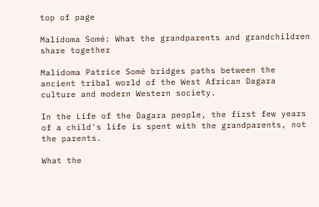top of page

Malidoma Somé: What the grandparents and grandchildren share together

Malidoma Patrice Somé bridges paths between the ancient tribal world of the West African Dagara culture and modern Western society.

In the Life of the Dagara people, the first few years of a child's life is spent with the grandparents, not the parents.

What the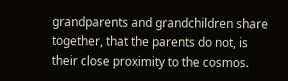grandparents and grandchildren share together, that the parents do not, is their close proximity to the cosmos.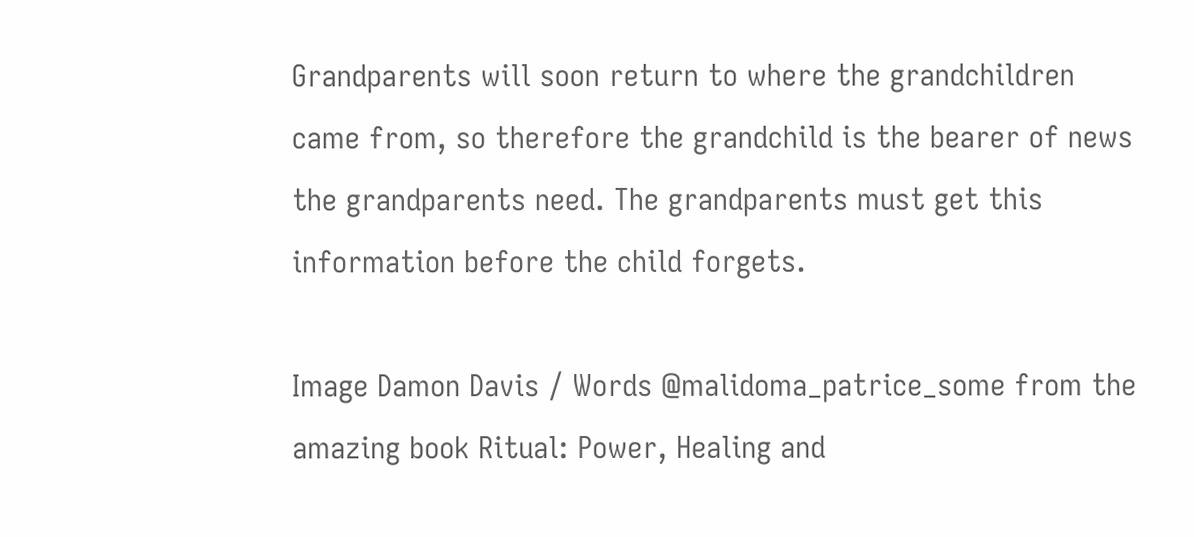Grandparents will soon return to where the grandchildren came from, so therefore the grandchild is the bearer of news the grandparents need. The grandparents must get this information before the child forgets.

Image Damon Davis / Words @malidoma_patrice_some from the amazing book Ritual: Power, Healing and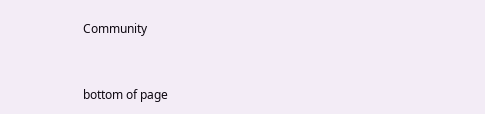Community


bottom of page